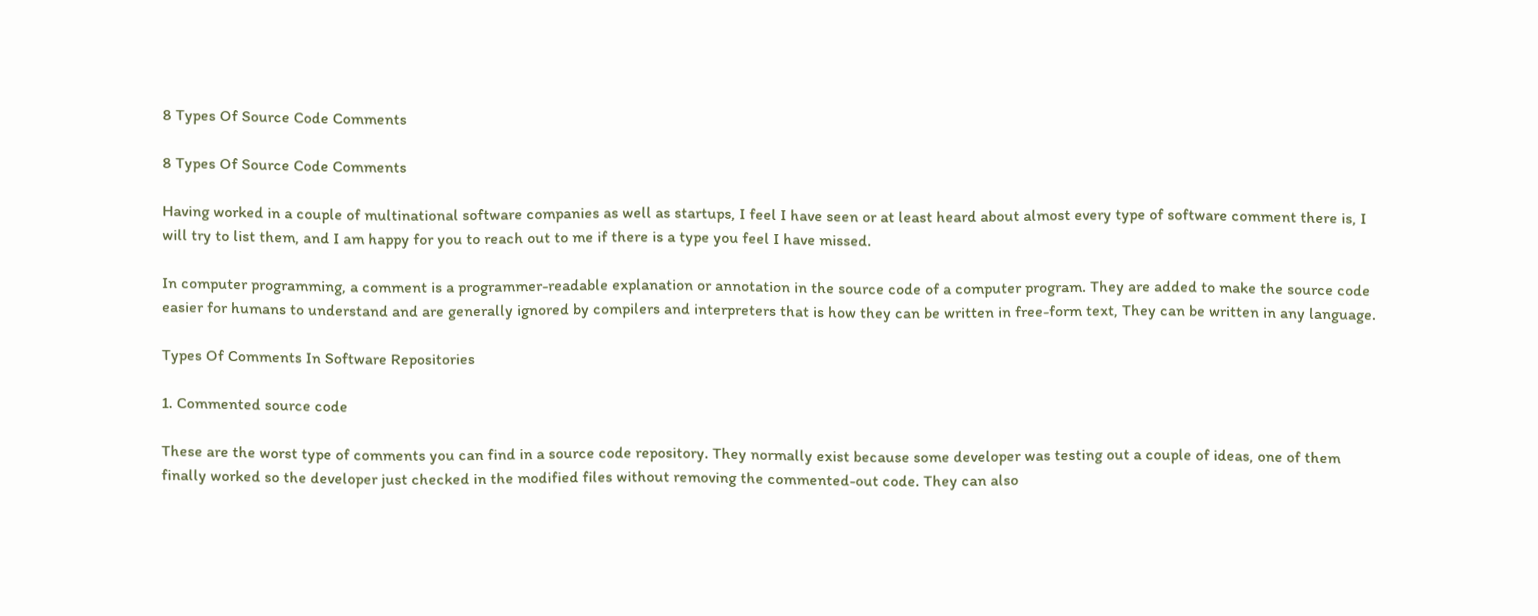8 Types Of Source Code Comments

8 Types Of Source Code Comments

Having worked in a couple of multinational software companies as well as startups, I feel I have seen or at least heard about almost every type of software comment there is, I will try to list them, and I am happy for you to reach out to me if there is a type you feel I have missed.

In computer programming, a comment is a programmer-readable explanation or annotation in the source code of a computer program. They are added to make the source code easier for humans to understand and are generally ignored by compilers and interpreters that is how they can be written in free-form text, They can be written in any language.

Types Of Comments In Software Repositories

1. Commented source code

These are the worst type of comments you can find in a source code repository. They normally exist because some developer was testing out a couple of ideas, one of them finally worked so the developer just checked in the modified files without removing the commented-out code. They can also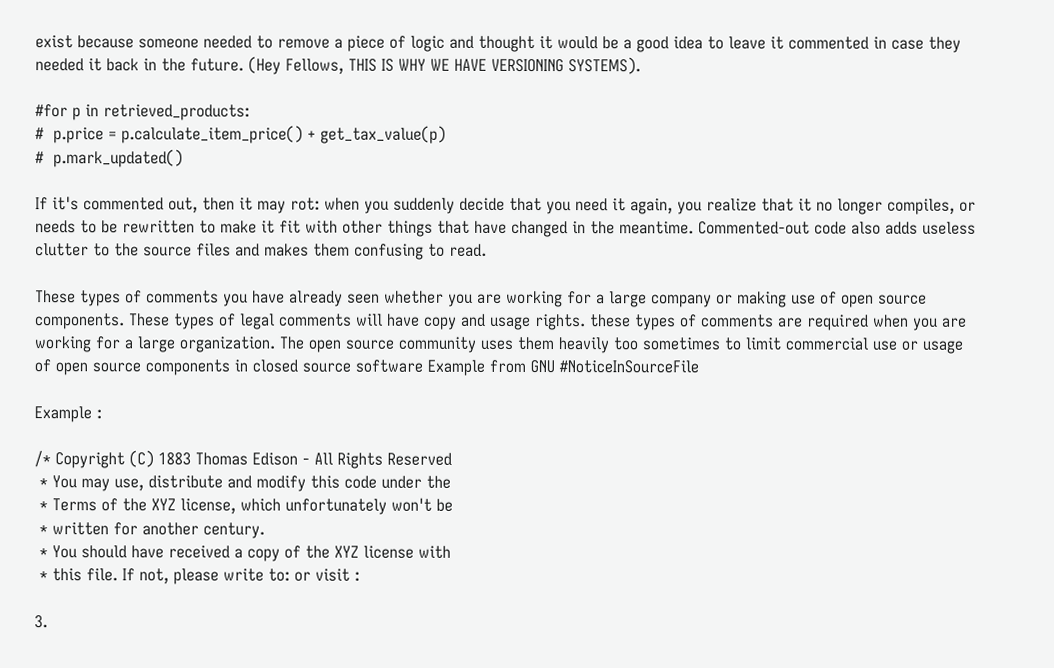exist because someone needed to remove a piece of logic and thought it would be a good idea to leave it commented in case they needed it back in the future. (Hey Fellows, THIS IS WHY WE HAVE VERSIONING SYSTEMS).

#for p in retrieved_products:
#  p.price = p.calculate_item_price() + get_tax_value(p)
#  p.mark_updated()

If it's commented out, then it may rot: when you suddenly decide that you need it again, you realize that it no longer compiles, or needs to be rewritten to make it fit with other things that have changed in the meantime. Commented-out code also adds useless clutter to the source files and makes them confusing to read.

These types of comments you have already seen whether you are working for a large company or making use of open source components. These types of legal comments will have copy and usage rights. these types of comments are required when you are working for a large organization. The open source community uses them heavily too sometimes to limit commercial use or usage of open source components in closed source software Example from GNU #NoticeInSourceFile

Example :

/* Copyright (C) 1883 Thomas Edison - All Rights Reserved
 * You may use, distribute and modify this code under the
 * Terms of the XYZ license, which unfortunately won't be
 * written for another century.
 * You should have received a copy of the XYZ license with
 * this file. If not, please write to: or visit :

3.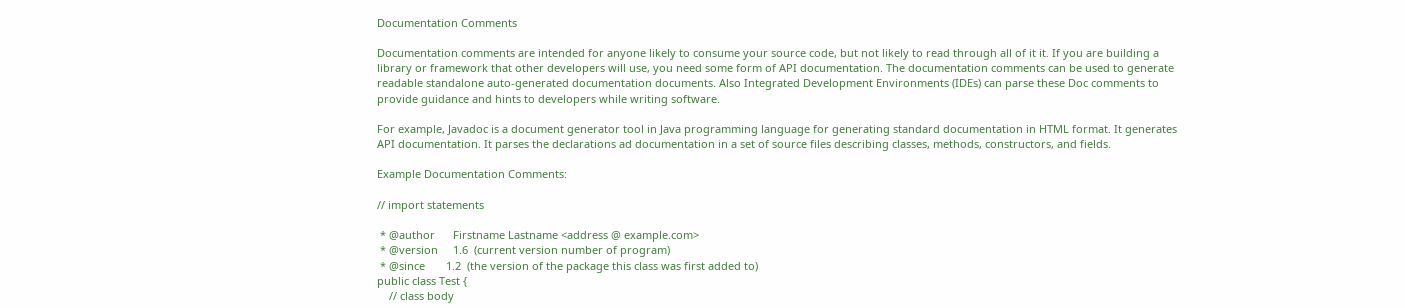Documentation Comments

Documentation comments are intended for anyone likely to consume your source code, but not likely to read through all of it it. If you are building a library or framework that other developers will use, you need some form of API documentation. The documentation comments can be used to generate readable standalone auto-generated documentation documents. Also Integrated Development Environments (IDEs) can parse these Doc comments to provide guidance and hints to developers while writing software.

For example, Javadoc is a document generator tool in Java programming language for generating standard documentation in HTML format. It generates API documentation. It parses the declarations ad documentation in a set of source files describing classes, methods, constructors, and fields.

Example Documentation Comments:

// import statements

 * @author      Firstname Lastname <address @ example.com>
 * @version     1.6  (current version number of program)
 * @since       1.2  (the version of the package this class was first added to)
public class Test {
    // class body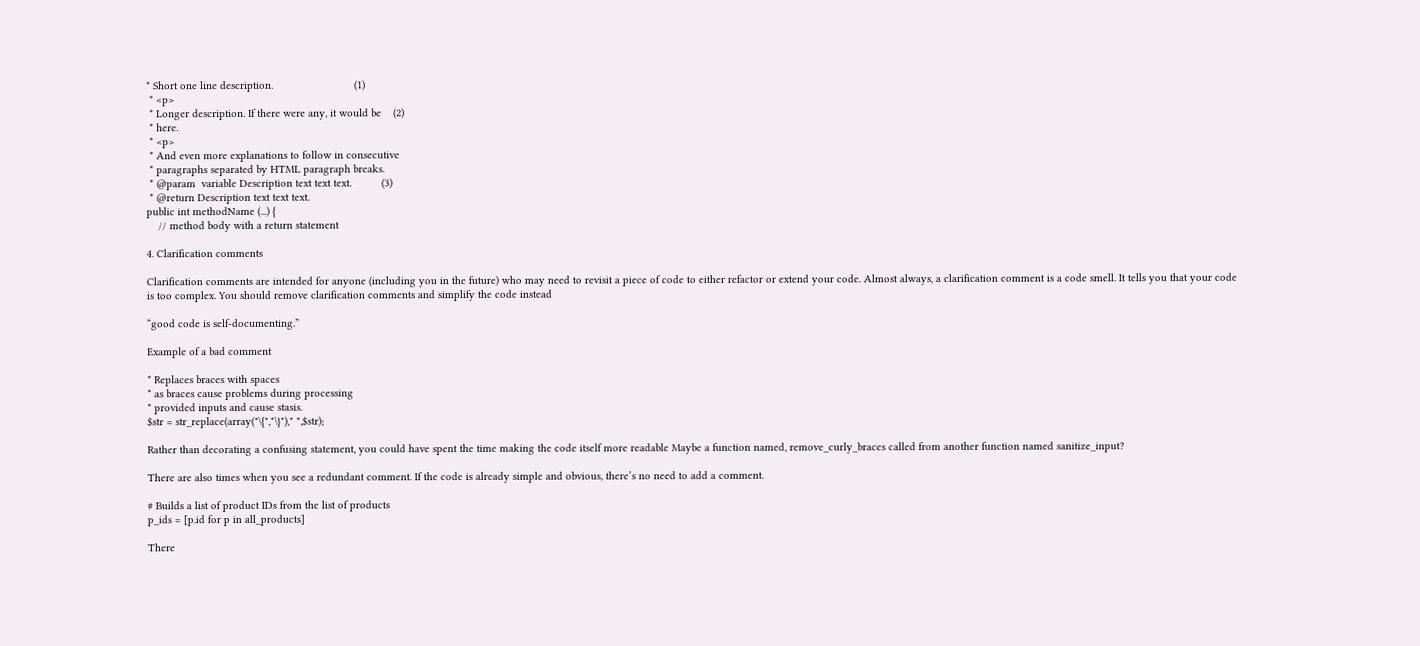* Short one line description.                           (1)
 * <p>
 * Longer description. If there were any, it would be    (2)
 * here.
 * <p>
 * And even more explanations to follow in consecutive
 * paragraphs separated by HTML paragraph breaks.
 * @param  variable Description text text text.          (3)
 * @return Description text text text.
public int methodName (...) {
    // method body with a return statement

4. Clarification comments

Clarification comments are intended for anyone (including you in the future) who may need to revisit a piece of code to either refactor or extend your code. Almost always, a clarification comment is a code smell. It tells you that your code is too complex. You should remove clarification comments and simplify the code instead

“good code is self-documenting.”

Example of a bad comment

* Replaces braces with spaces
* as braces cause problems during processing
* provided inputs and cause stasis.
$str = str_replace(array("\{","\}")," ",$str);

Rather than decorating a confusing statement, you could have spent the time making the code itself more readable Maybe a function named, remove_curly_braces called from another function named sanitize_input?

There are also times when you see a redundant comment. If the code is already simple and obvious, there’s no need to add a comment.

# Builds a list of product IDs from the list of products
p_ids = [p.id for p in all_products]

There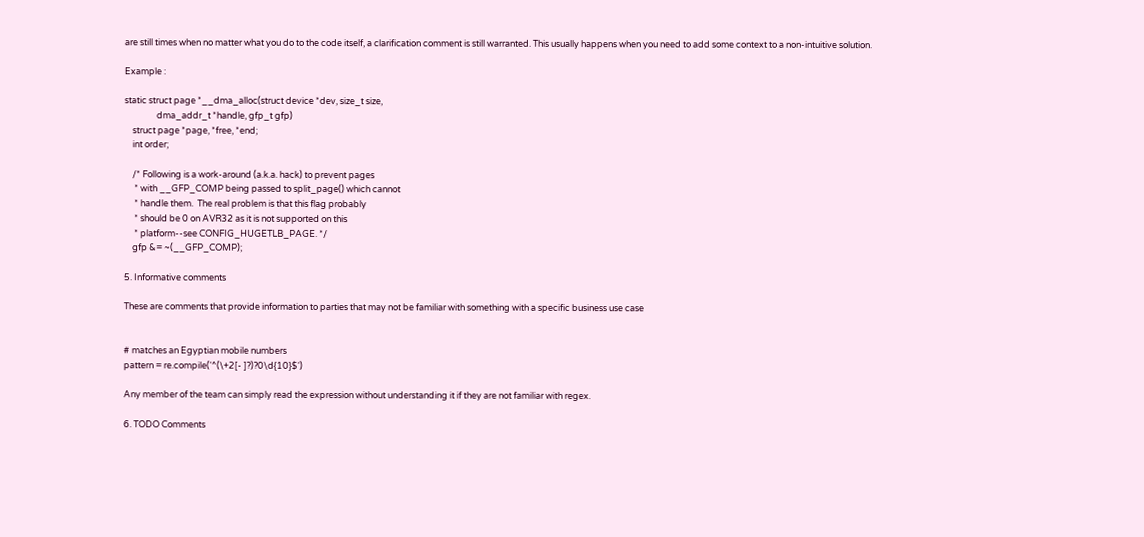are still times when no matter what you do to the code itself, a clarification comment is still warranted. This usually happens when you need to add some context to a non-intuitive solution.

Example :

static struct page *__dma_alloc(struct device *dev, size_t size,
                dma_addr_t *handle, gfp_t gfp)
    struct page *page, *free, *end;
    int order;

    /* Following is a work-around (a.k.a. hack) to prevent pages
     * with __GFP_COMP being passed to split_page() which cannot
     * handle them.  The real problem is that this flag probably
     * should be 0 on AVR32 as it is not supported on this
     * platform--see CONFIG_HUGETLB_PAGE. */
    gfp &= ~(__GFP_COMP);

5. Informative comments

These are comments that provide information to parties that may not be familiar with something with a specific business use case


# matches an Egyptian mobile numbers
pattern = re.compile('^(\+2[- ]?)?0\d{10}$')

Any member of the team can simply read the expression without understanding it if they are not familiar with regex.

6. TODO Comments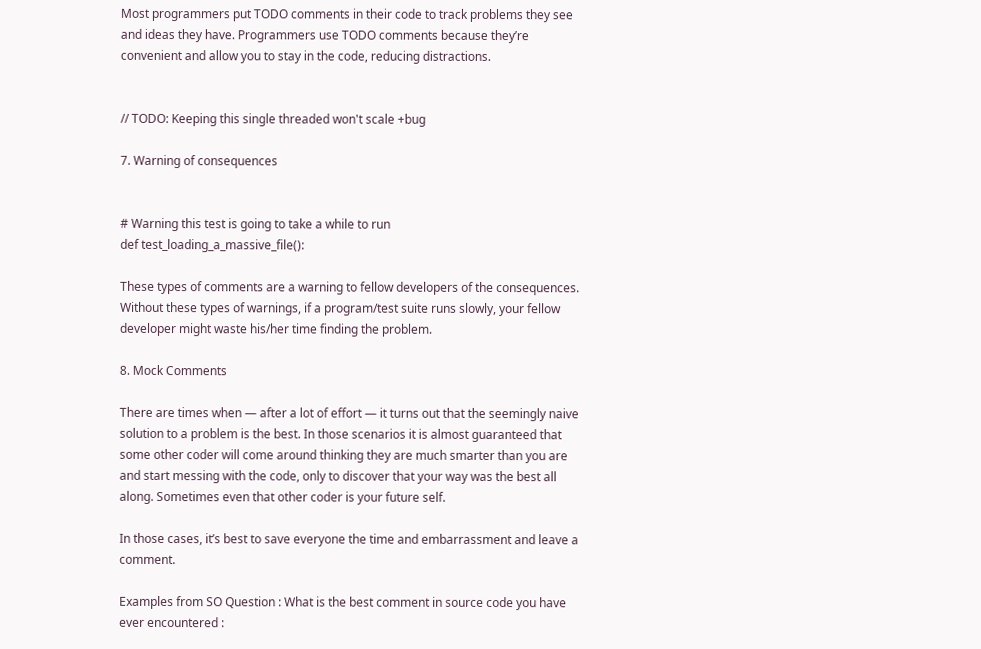Most programmers put TODO comments in their code to track problems they see and ideas they have. Programmers use TODO comments because they’re convenient and allow you to stay in the code, reducing distractions.


// TODO: Keeping this single threaded won't scale +bug

7. Warning of consequences


# Warning this test is going to take a while to run
def test_loading_a_massive_file():

These types of comments are a warning to fellow developers of the consequences. Without these types of warnings, if a program/test suite runs slowly, your fellow developer might waste his/her time finding the problem.

8. Mock Comments

There are times when — after a lot of effort — it turns out that the seemingly naive solution to a problem is the best. In those scenarios it is almost guaranteed that some other coder will come around thinking they are much smarter than you are and start messing with the code, only to discover that your way was the best all along. Sometimes even that other coder is your future self.

In those cases, it’s best to save everyone the time and embarrassment and leave a comment.

Examples from SO Question : What is the best comment in source code you have ever encountered :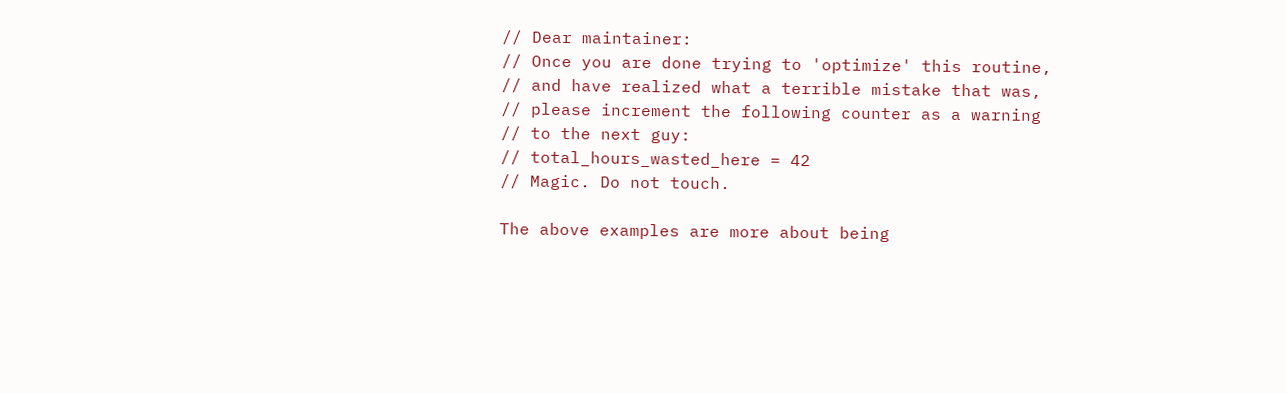// Dear maintainer:
// Once you are done trying to 'optimize' this routine,
// and have realized what a terrible mistake that was,
// please increment the following counter as a warning
// to the next guy:
// total_hours_wasted_here = 42
// Magic. Do not touch.

The above examples are more about being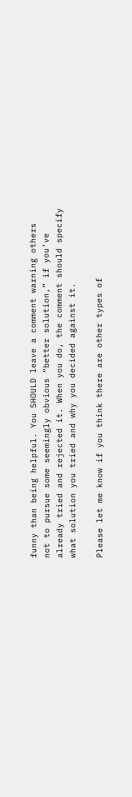funny than being helpful. You SHOULD leave a comment warning others not to pursue some seemingly obvious “better solution,” if you’ve already tried and rejected it. When you do, the comment should specify what solution you tried and why you decided against it.

Please let me know if you think there are other types of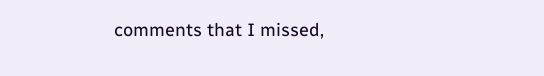comments that I missed,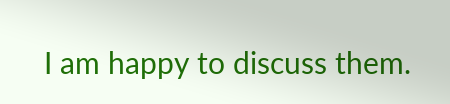I am happy to discuss them.